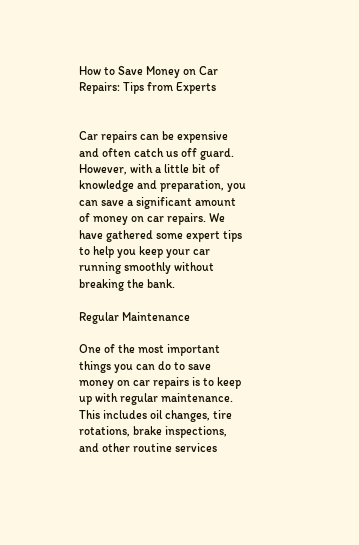How to Save Money on Car Repairs: Tips from Experts


Car repairs can be expensive and often catch us off guard. However, with a little bit of knowledge and preparation, you can save a significant amount of money on car repairs. We have gathered some expert tips to help you keep your car running smoothly without breaking the bank.

Regular Maintenance

One of the most important things you can do to save money on car repairs is to keep up with regular maintenance. This includes oil changes, tire rotations, brake inspections, and other routine services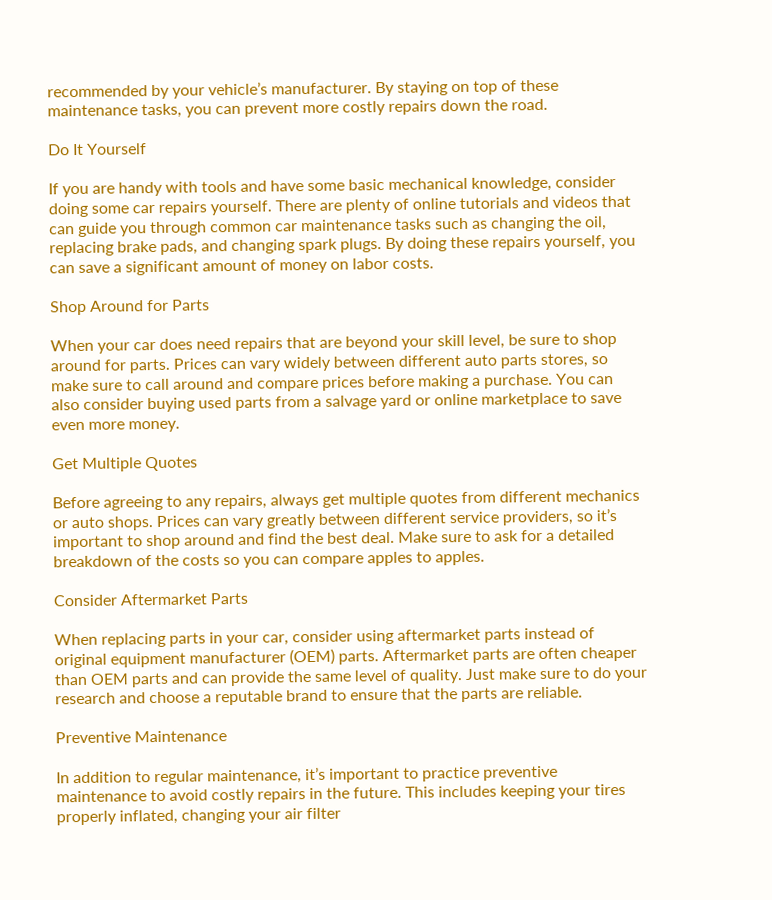recommended by your vehicle’s manufacturer. By staying on top of these maintenance tasks, you can prevent more costly repairs down the road.

Do It Yourself

If you are handy with tools and have some basic mechanical knowledge, consider doing some car repairs yourself. There are plenty of online tutorials and videos that can guide you through common car maintenance tasks such as changing the oil, replacing brake pads, and changing spark plugs. By doing these repairs yourself, you can save a significant amount of money on labor costs.

Shop Around for Parts

When your car does need repairs that are beyond your skill level, be sure to shop around for parts. Prices can vary widely between different auto parts stores, so make sure to call around and compare prices before making a purchase. You can also consider buying used parts from a salvage yard or online marketplace to save even more money.

Get Multiple Quotes

Before agreeing to any repairs, always get multiple quotes from different mechanics or auto shops. Prices can vary greatly between different service providers, so it’s important to shop around and find the best deal. Make sure to ask for a detailed breakdown of the costs so you can compare apples to apples.

Consider Aftermarket Parts

When replacing parts in your car, consider using aftermarket parts instead of original equipment manufacturer (OEM) parts. Aftermarket parts are often cheaper than OEM parts and can provide the same level of quality. Just make sure to do your research and choose a reputable brand to ensure that the parts are reliable.

Preventive Maintenance

In addition to regular maintenance, it’s important to practice preventive maintenance to avoid costly repairs in the future. This includes keeping your tires properly inflated, changing your air filter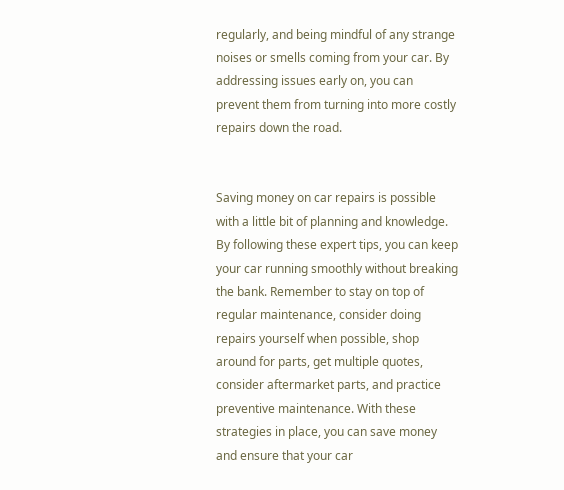regularly, and being mindful of any strange noises or smells coming from your car. By addressing issues early on, you can prevent them from turning into more costly repairs down the road.


Saving money on car repairs is possible with a little bit of planning and knowledge. By following these expert tips, you can keep your car running smoothly without breaking the bank. Remember to stay on top of regular maintenance, consider doing repairs yourself when possible, shop around for parts, get multiple quotes, consider aftermarket parts, and practice preventive maintenance. With these strategies in place, you can save money and ensure that your car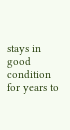stays in good condition for years to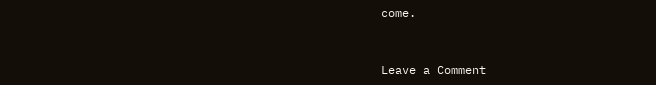come.


Leave a Comment